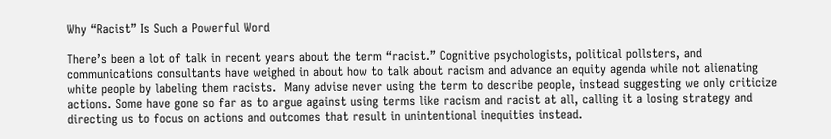Why “Racist” Is Such a Powerful Word

There’s been a lot of talk in recent years about the term “racist.” Cognitive psychologists, political pollsters, and communications consultants have weighed in about how to talk about racism and advance an equity agenda while not alienating white people by labeling them racists.  Many advise never using the term to describe people, instead suggesting we only criticize actions. Some have gone so far as to argue against using terms like racism and racist at all, calling it a losing strategy and directing us to focus on actions and outcomes that result in unintentional inequities instead.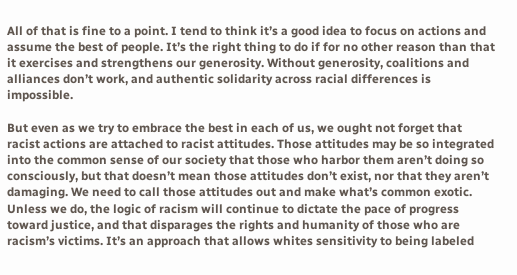All of that is fine to a point. I tend to think it’s a good idea to focus on actions and assume the best of people. It’s the right thing to do if for no other reason than that it exercises and strengthens our generosity. Without generosity, coalitions and alliances don’t work, and authentic solidarity across racial differences is impossible.

But even as we try to embrace the best in each of us, we ought not forget that racist actions are attached to racist attitudes. Those attitudes may be so integrated into the common sense of our society that those who harbor them aren’t doing so consciously, but that doesn’t mean those attitudes don’t exist, nor that they aren’t damaging. We need to call those attitudes out and make what’s common exotic. Unless we do, the logic of racism will continue to dictate the pace of progress toward justice, and that disparages the rights and humanity of those who are racism’s victims. It’s an approach that allows whites sensitivity to being labeled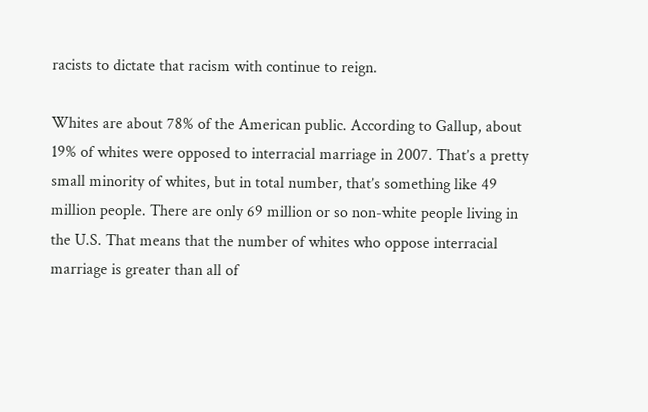racists to dictate that racism with continue to reign.

Whites are about 78% of the American public. According to Gallup, about 19% of whites were opposed to interracial marriage in 2007. That’s a pretty small minority of whites, but in total number, that’s something like 49 million people. There are only 69 million or so non-white people living in the U.S. That means that the number of whites who oppose interracial marriage is greater than all of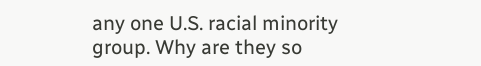any one U.S. racial minority group. Why are they so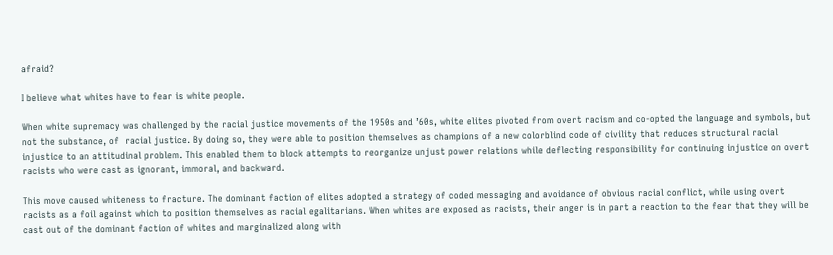afraid?

I believe what whites have to fear is white people.

When white supremacy was challenged by the racial justice movements of the 1950s and ’60s, white elites pivoted from overt racism and co-opted the language and symbols, but not the substance, of  racial justice. By doing so, they were able to position themselves as champions of a new colorblind code of civility that reduces structural racial injustice to an attitudinal problem. This enabled them to block attempts to reorganize unjust power relations while deflecting responsibility for continuing injustice on overt racists who were cast as ignorant, immoral, and backward.

This move caused whiteness to fracture. The dominant faction of elites adopted a strategy of coded messaging and avoidance of obvious racial conflict, while using overt racists as a foil against which to position themselves as racial egalitarians. When whites are exposed as racists, their anger is in part a reaction to the fear that they will be cast out of the dominant faction of whites and marginalized along with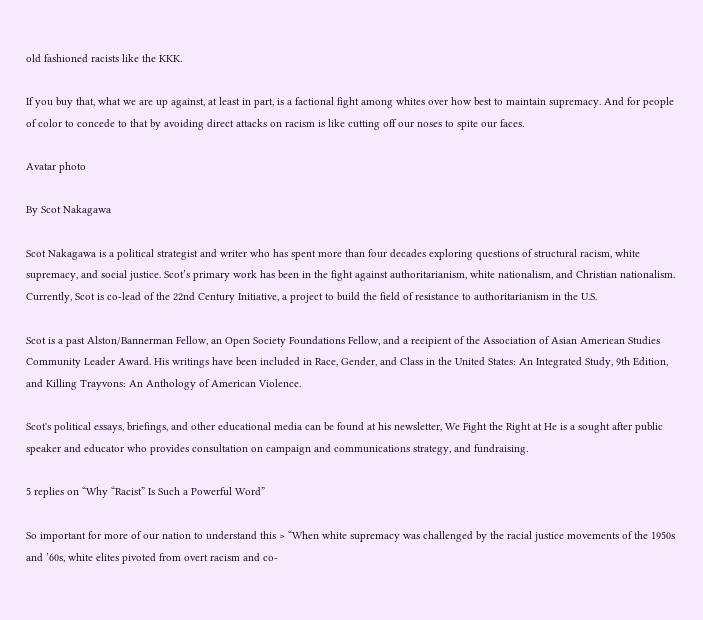old fashioned racists like the KKK.

If you buy that, what we are up against, at least in part, is a factional fight among whites over how best to maintain supremacy. And for people of color to concede to that by avoiding direct attacks on racism is like cutting off our noses to spite our faces.

Avatar photo

By Scot Nakagawa

Scot Nakagawa is a political strategist and writer who has spent more than four decades exploring questions of structural racism, white supremacy, and social justice. Scot’s primary work has been in the fight against authoritarianism, white nationalism, and Christian nationalism. Currently, Scot is co-lead of the 22nd Century Initiative, a project to build the field of resistance to authoritarianism in the U.S.

Scot is a past Alston/Bannerman Fellow, an Open Society Foundations Fellow, and a recipient of the Association of Asian American Studies Community Leader Award. His writings have been included in Race, Gender, and Class in the United States: An Integrated Study, 9th Edition,  and Killing Trayvons: An Anthology of American Violence.

Scot's political essays, briefings, and other educational media can be found at his newsletter, We Fight the Right at He is a sought after public speaker and educator who provides consultation on campaign and communications strategy, and fundraising.

5 replies on “Why “Racist” Is Such a Powerful Word”

So important for more of our nation to understand this > “When white supremacy was challenged by the racial justice movements of the 1950s and ’60s, white elites pivoted from overt racism and co-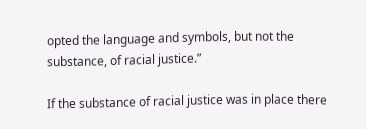opted the language and symbols, but not the substance, of racial justice.”

If the substance of racial justice was in place there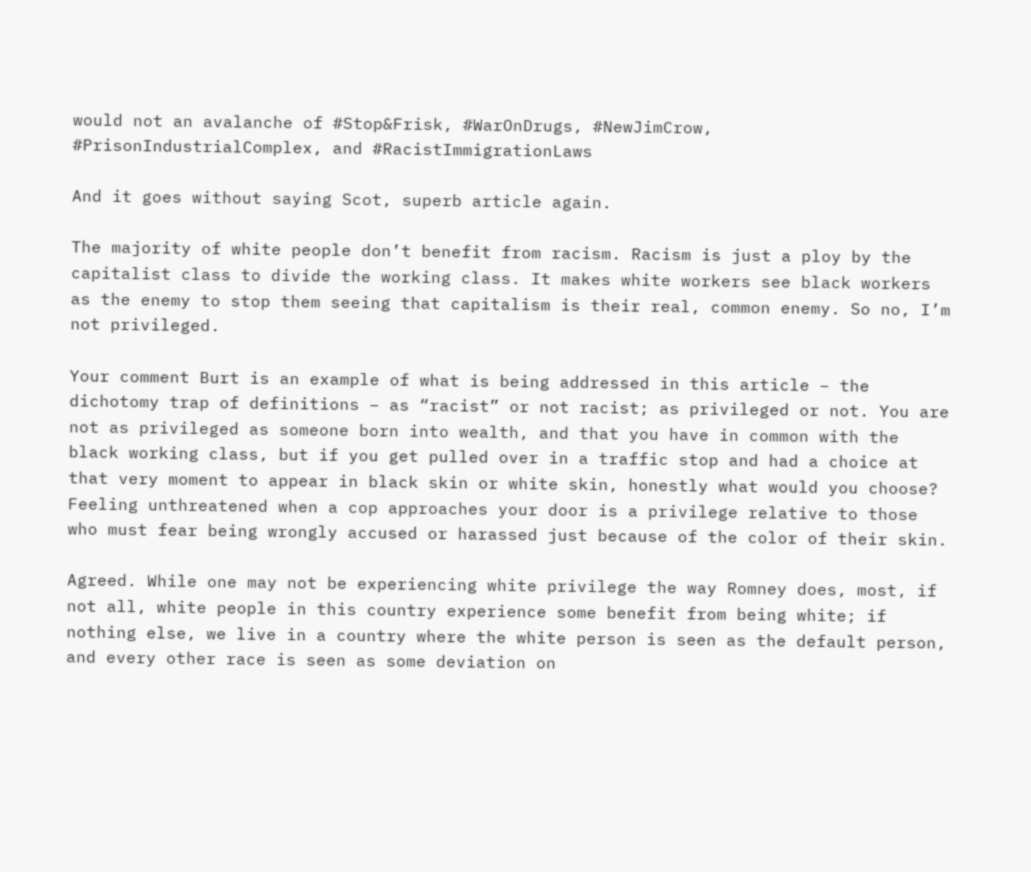would not an avalanche of #Stop&Frisk, #WarOnDrugs, #NewJimCrow, #PrisonIndustrialComplex, and #RacistImmigrationLaws

And it goes without saying Scot, superb article again.

The majority of white people don’t benefit from racism. Racism is just a ploy by the capitalist class to divide the working class. It makes white workers see black workers as the enemy to stop them seeing that capitalism is their real, common enemy. So no, I’m not privileged.

Your comment Burt is an example of what is being addressed in this article – the dichotomy trap of definitions – as “racist” or not racist; as privileged or not. You are not as privileged as someone born into wealth, and that you have in common with the black working class, but if you get pulled over in a traffic stop and had a choice at that very moment to appear in black skin or white skin, honestly what would you choose? Feeling unthreatened when a cop approaches your door is a privilege relative to those who must fear being wrongly accused or harassed just because of the color of their skin.

Agreed. While one may not be experiencing white privilege the way Romney does, most, if not all, white people in this country experience some benefit from being white; if nothing else, we live in a country where the white person is seen as the default person, and every other race is seen as some deviation on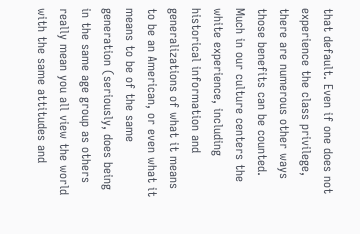that default. Even if one does not experience the class privilege, there are numerous other ways those benefits can be counted. Much in our culture centers the white experience, including historical information and generalizations of what it means to be an American, or even what it means to be of the same generation (seriously, does being in the same age group as others really mean you all view the world with the same attitudes and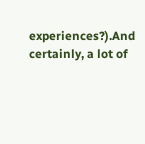experiences?).And certainly, a lot of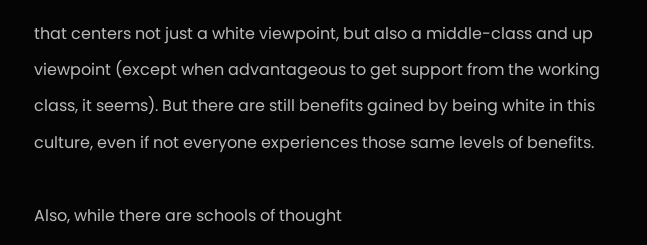that centers not just a white viewpoint, but also a middle-class and up viewpoint (except when advantageous to get support from the working class, it seems). But there are still benefits gained by being white in this culture, even if not everyone experiences those same levels of benefits.

Also, while there are schools of thought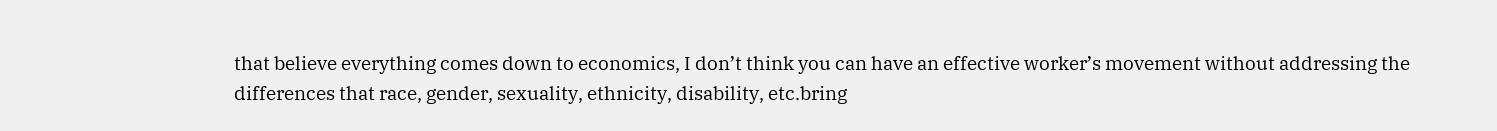that believe everything comes down to economics, I don’t think you can have an effective worker’s movement without addressing the differences that race, gender, sexuality, ethnicity, disability, etc.bring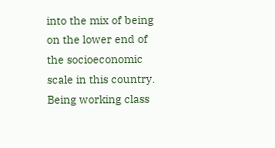into the mix of being on the lower end of the socioeconomic scale in this country. Being working class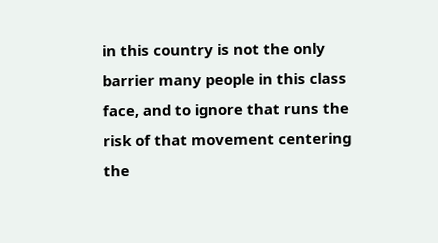in this country is not the only barrier many people in this class face, and to ignore that runs the risk of that movement centering the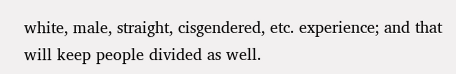white, male, straight, cisgendered, etc. experience; and that will keep people divided as well.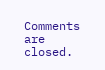Comments are closed.